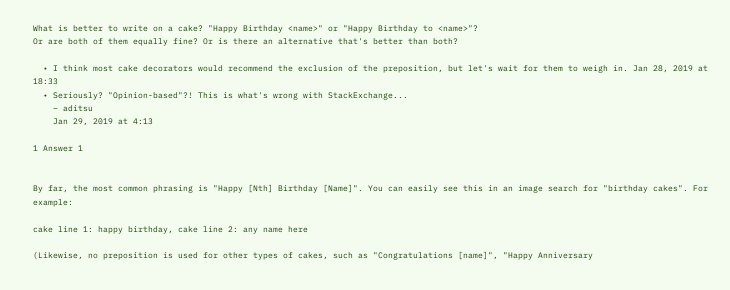What is better to write on a cake? "Happy Birthday <name>" or "Happy Birthday to <name>"?
Or are both of them equally fine? Or is there an alternative that's better than both?

  • I think most cake decorators would recommend the exclusion of the preposition, but let's wait for them to weigh in. Jan 28, 2019 at 18:33
  • Seriously? "Opinion-based"?! This is what's wrong with StackExchange...
    – aditsu
    Jan 29, 2019 at 4:13

1 Answer 1


By far, the most common phrasing is "Happy [Nth] Birthday [Name]". You can easily see this in an image search for "birthday cakes". For example:

cake line 1: happy birthday, cake line 2: any name here

(Likewise, no preposition is used for other types of cakes, such as "Congratulations [name]", "Happy Anniversary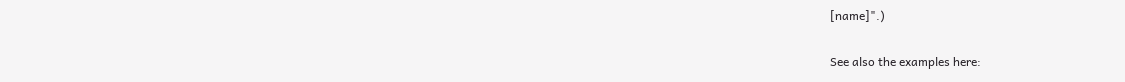[name]".)

See also the examples here: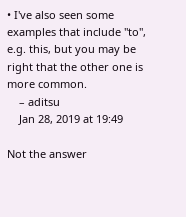• I've also seen some examples that include "to", e.g. this, but you may be right that the other one is more common.
    – aditsu
    Jan 28, 2019 at 19:49

Not the answer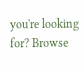you're looking for? Browse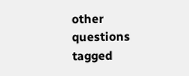other questions tagged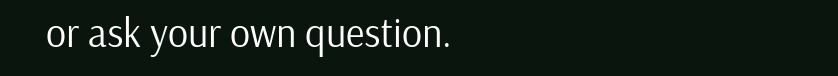or ask your own question.